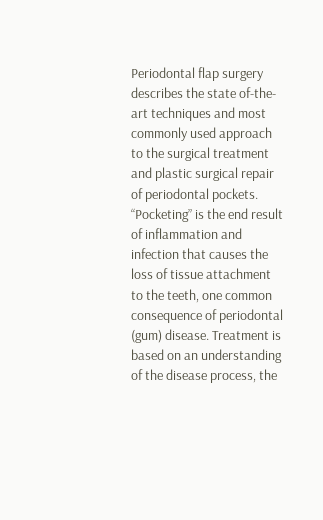Periodontal flap surgery describes the state of-the-art techniques and most commonly used approach to the surgical treatment and plastic surgical repair of periodontal pockets. “Pocketing” is the end result of inflammation and infection that causes the loss of tissue attachment to the teeth, one common consequence of periodontal (gum) disease. Treatment is based on an understanding of the disease process, the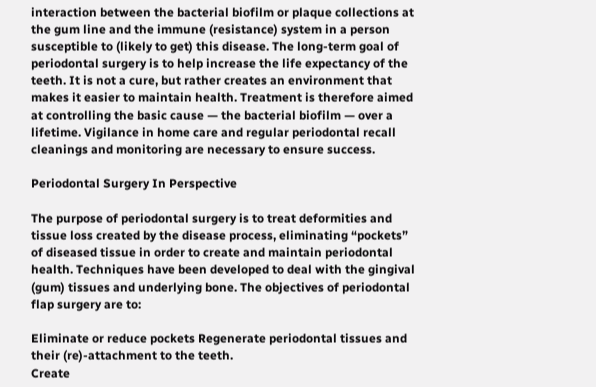interaction between the bacterial biofilm or plaque collections at the gum line and the immune (resistance) system in a person susceptible to (likely to get) this disease. The long-term goal of periodontal surgery is to help increase the life expectancy of the teeth. It is not a cure, but rather creates an environment that makes it easier to maintain health. Treatment is therefore aimed at controlling the basic cause — the bacterial biofilm — over a lifetime. Vigilance in home care and regular periodontal recall cleanings and monitoring are necessary to ensure success.

Periodontal Surgery In Perspective

The purpose of periodontal surgery is to treat deformities and tissue loss created by the disease process, eliminating “pockets” of diseased tissue in order to create and maintain periodontal health. Techniques have been developed to deal with the gingival (gum) tissues and underlying bone. The objectives of periodontal flap surgery are to:

Eliminate or reduce pockets Regenerate periodontal tissues and their (re)-attachment to the teeth.
Create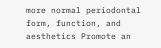more normal periodontal form, function, and aesthetics Promote an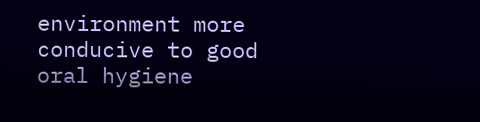environment more conducive to good oral hygiene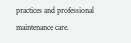practices and professional maintenance care.